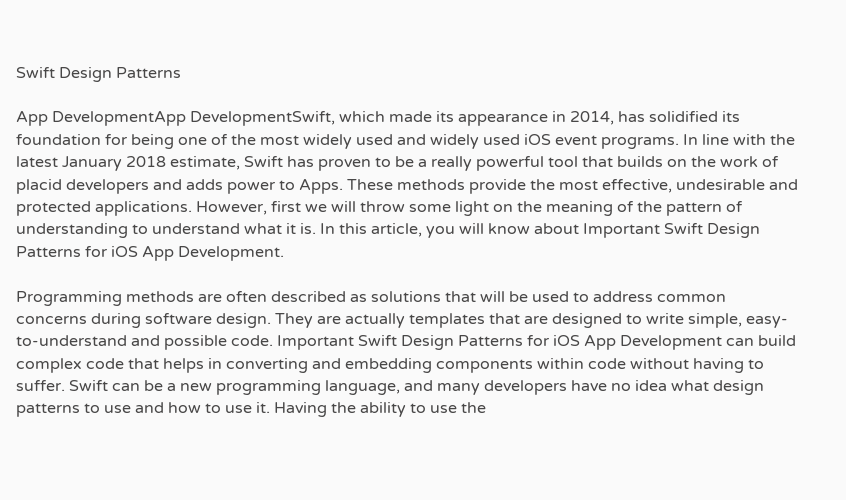Swift Design Patterns

App DevelopmentApp DevelopmentSwift, which made its appearance in 2014, has solidified its foundation for being one of the most widely used and widely used iOS event programs. In line with the latest January 2018 estimate, Swift has proven to be a really powerful tool that builds on the work of placid developers and adds power to Apps. These methods provide the most effective, undesirable and protected applications. However, first we will throw some light on the meaning of the pattern of understanding to understand what it is. In this article, you will know about Important Swift Design Patterns for iOS App Development.

Programming methods are often described as solutions that will be used to address common concerns during software design. They are actually templates that are designed to write simple, easy-to-understand and possible code. Important Swift Design Patterns for iOS App Development can build complex code that helps in converting and embedding components within code without having to suffer. Swift can be a new programming language, and many developers have no idea what design patterns to use and how to use it. Having the ability to use the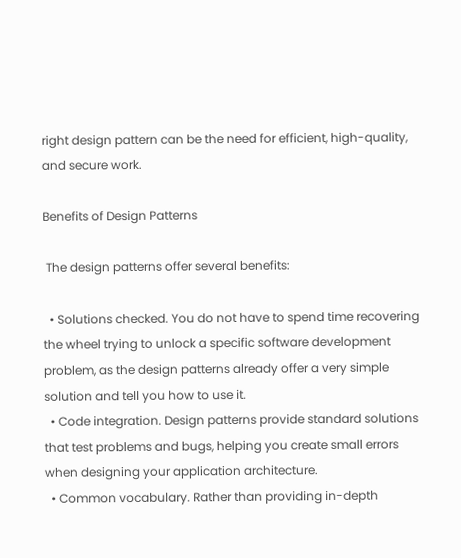right design pattern can be the need for efficient, high-quality, and secure work.

Benefits of Design Patterns

 The design patterns offer several benefits:

  • Solutions checked. You do not have to spend time recovering the wheel trying to unlock a specific software development problem, as the design patterns already offer a very simple solution and tell you how to use it.
  • Code integration. Design patterns provide standard solutions that test problems and bugs, helping you create small errors when designing your application architecture.
  • Common vocabulary. Rather than providing in-depth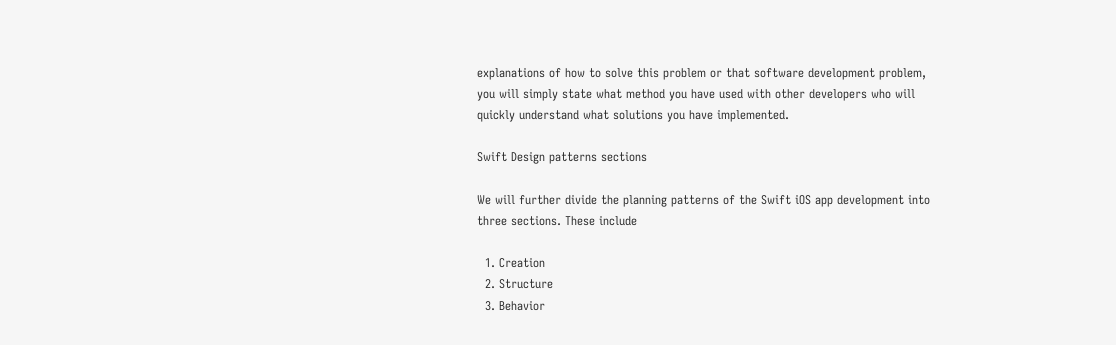explanations of how to solve this problem or that software development problem, you will simply state what method you have used with other developers who will quickly understand what solutions you have implemented.

Swift Design patterns sections

We will further divide the planning patterns of the Swift iOS app development into three sections. These include

  1. Creation
  2. Structure
  3. Behavior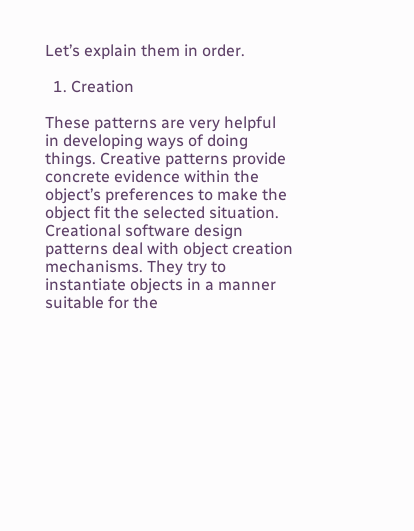Let’s explain them in order.

  1. Creation

These patterns are very helpful in developing ways of doing things. Creative patterns provide concrete evidence within the object’s preferences to make the object fit the selected situation. Creational software design patterns deal with object creation mechanisms. They try to instantiate objects in a manner suitable for the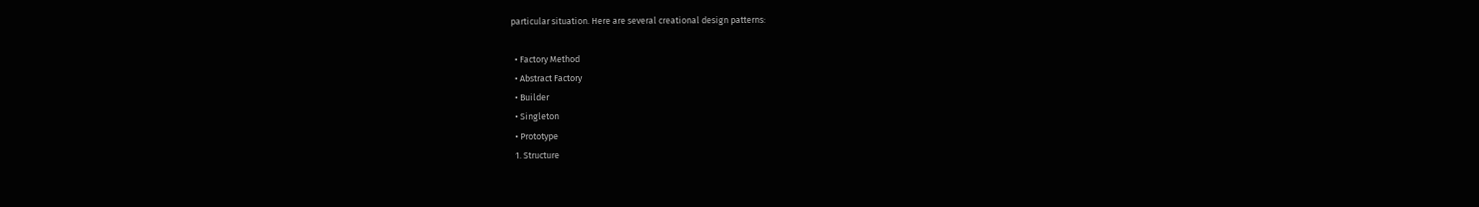particular situation. Here are several creational design patterns:

  • Factory Method
  • Abstract Factory
  • Builder
  • Singleton
  • Prototype
  1. Structure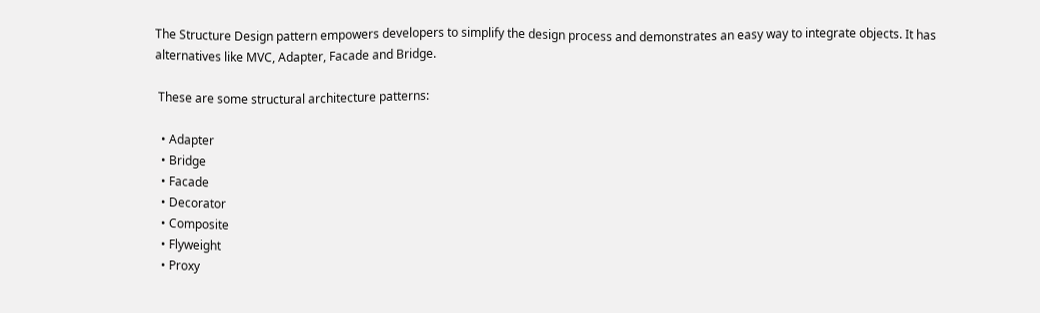The Structure Design pattern empowers developers to simplify the design process and demonstrates an easy way to integrate objects. It has alternatives like MVC, Adapter, Facade and Bridge.

 These are some structural architecture patterns:

  • Adapter
  • Bridge
  • Facade
  • Decorator
  • Composite
  • Flyweight
  • Proxy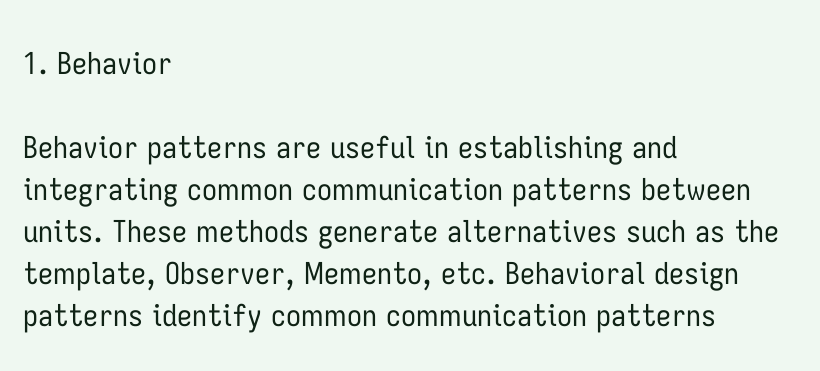1. Behavior

Behavior patterns are useful in establishing and integrating common communication patterns between units. These methods generate alternatives such as the template, Observer, Memento, etc. Behavioral design patterns identify common communication patterns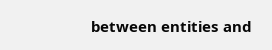between entities and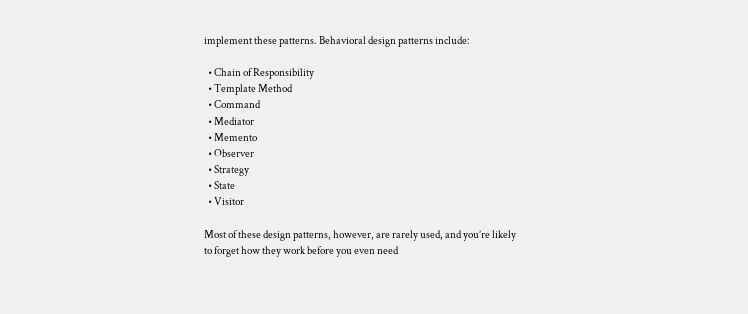implement these patterns. Behavioral design patterns include:

  • Chain of Responsibility
  • Template Method
  • Command
  • Mediator
  • Memento
  • Observer
  • Strategy
  • State
  • Visitor

Most of these design patterns, however, are rarely used, and you’re likely to forget how they work before you even need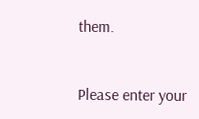them.


Please enter your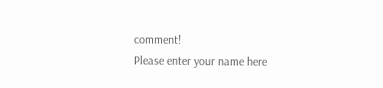comment!
Please enter your name here